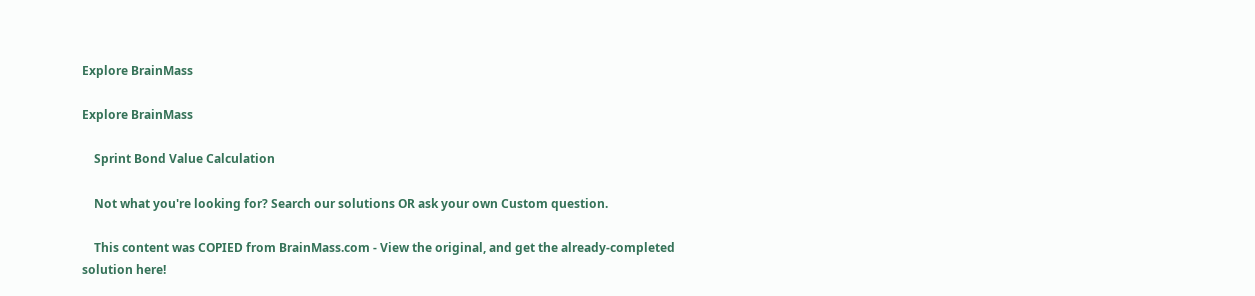Explore BrainMass

Explore BrainMass

    Sprint Bond Value Calculation

    Not what you're looking for? Search our solutions OR ask your own Custom question.

    This content was COPIED from BrainMass.com - View the original, and get the already-completed solution here!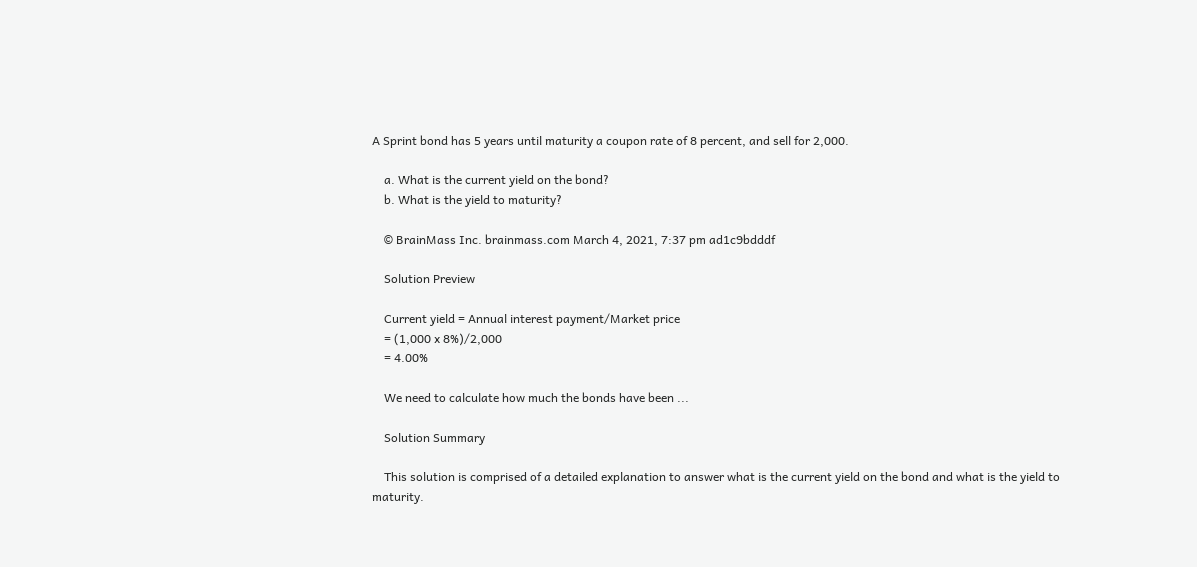A Sprint bond has 5 years until maturity a coupon rate of 8 percent, and sell for 2,000.

    a. What is the current yield on the bond?
    b. What is the yield to maturity?

    © BrainMass Inc. brainmass.com March 4, 2021, 7:37 pm ad1c9bdddf

    Solution Preview

    Current yield = Annual interest payment/Market price
    = (1,000 x 8%)/2,000
    = 4.00%

    We need to calculate how much the bonds have been ...

    Solution Summary

    This solution is comprised of a detailed explanation to answer what is the current yield on the bond and what is the yield to maturity.